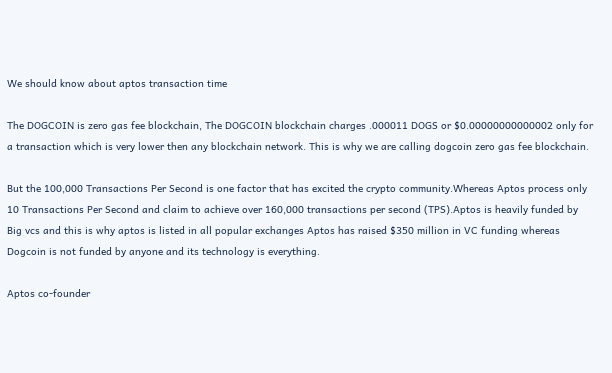We should know about aptos transaction time

The DOGCOIN is zero gas fee blockchain, The DOGCOIN blockchain charges .000011 DOGS or $0.00000000000002 only for a transaction which is very lower then any blockchain network. This is why we are calling dogcoin zero gas fee blockchain.

But the 100,000 Transactions Per Second is one factor that has excited the crypto community.Whereas Aptos process only 10 Transactions Per Second and claim to achieve over 160,000 transactions per second (TPS).Aptos is heavily funded by Big vcs and this is why aptos is listed in all popular exchanges Aptos has raised $350 million in VC funding whereas Dogcoin is not funded by anyone and its technology is everything.

Aptos co-founder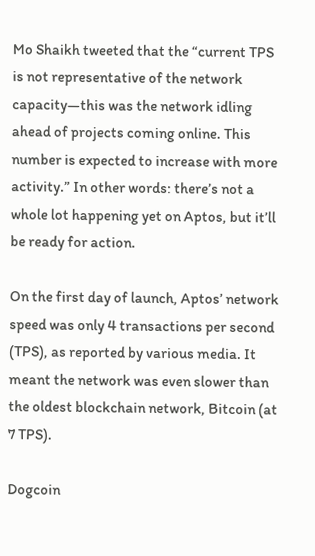Mo Shaikh tweeted that the “current TPS is not representative of the network capacity—this was the network idling ahead of projects coming online. This number is expected to increase with more activity.” In other words: there’s not a whole lot happening yet on Aptos, but it’ll be ready for action.

On the first day of launch, Aptos’ network speed was only 4 transactions per second (TPS), as reported by various media. It meant the network was even slower than the oldest blockchain network, Bitcoin (at 7 TPS).

Dogcoin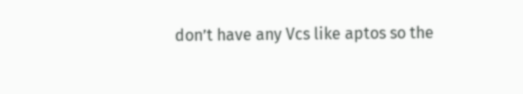don’t have any Vcs like aptos so the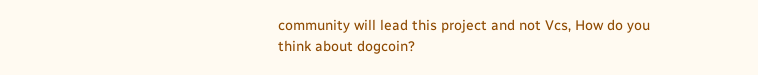community will lead this project and not Vcs, How do you think about dogcoin?